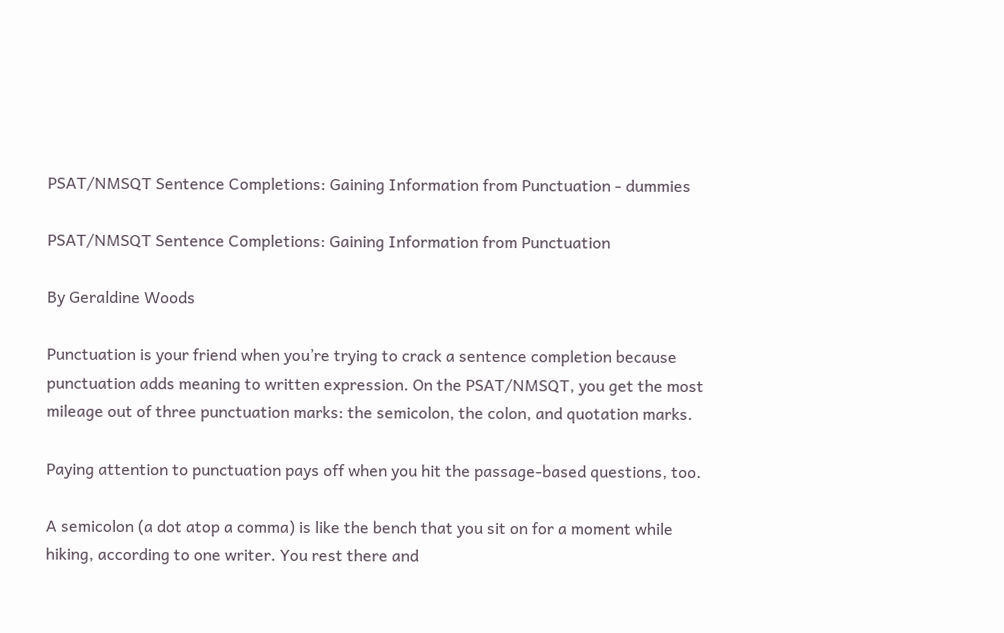PSAT/NMSQT Sentence Completions: Gaining Information from Punctuation - dummies

PSAT/NMSQT Sentence Completions: Gaining Information from Punctuation

By Geraldine Woods

Punctuation is your friend when you’re trying to crack a sentence completion because punctuation adds meaning to written expression. On the PSAT/NMSQT, you get the most mileage out of three punctuation marks: the semicolon, the colon, and quotation marks.

Paying attention to punctuation pays off when you hit the passage-based questions, too.

A semicolon (a dot atop a comma) is like the bench that you sit on for a moment while hiking, according to one writer. You rest there and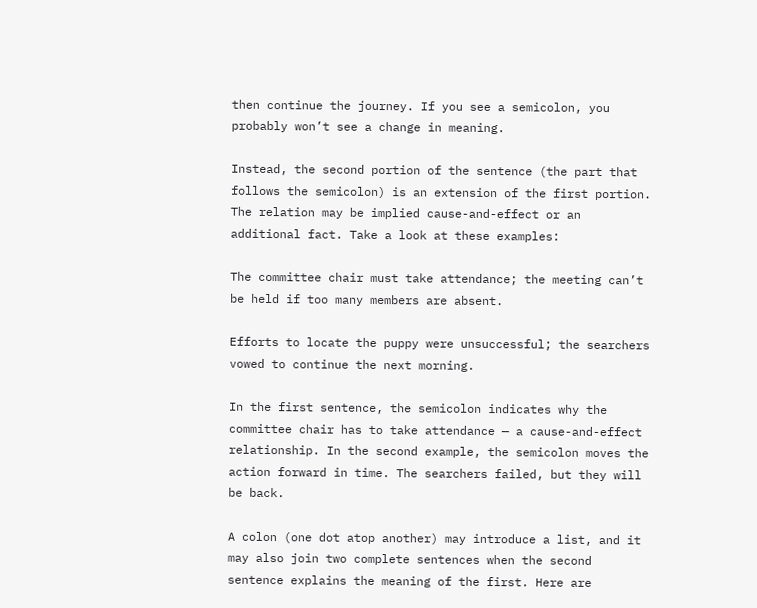then continue the journey. If you see a semicolon, you probably won’t see a change in meaning.

Instead, the second portion of the sentence (the part that follows the semicolon) is an extension of the first portion. The relation may be implied cause-and-effect or an additional fact. Take a look at these examples:

The committee chair must take attendance; the meeting can’t be held if too many members are absent.

Efforts to locate the puppy were unsuccessful; the searchers vowed to continue the next morning.

In the first sentence, the semicolon indicates why the committee chair has to take attendance — a cause-and-effect relationship. In the second example, the semicolon moves the action forward in time. The searchers failed, but they will be back.

A colon (one dot atop another) may introduce a list, and it may also join two complete sentences when the second sentence explains the meaning of the first. Here are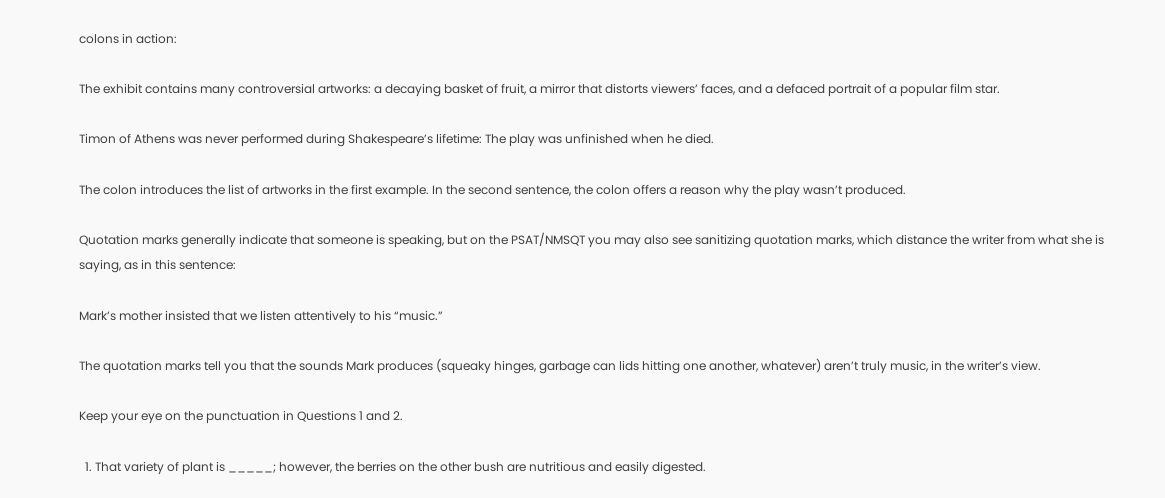colons in action:

The exhibit contains many controversial artworks: a decaying basket of fruit, a mirror that distorts viewers’ faces, and a defaced portrait of a popular film star.

Timon of Athens was never performed during Shakespeare’s lifetime: The play was unfinished when he died.

The colon introduces the list of artworks in the first example. In the second sentence, the colon offers a reason why the play wasn’t produced.

Quotation marks generally indicate that someone is speaking, but on the PSAT/NMSQT you may also see sanitizing quotation marks, which distance the writer from what she is saying, as in this sentence:

Mark’s mother insisted that we listen attentively to his “music.”

The quotation marks tell you that the sounds Mark produces (squeaky hinges, garbage can lids hitting one another, whatever) aren’t truly music, in the writer’s view.

Keep your eye on the punctuation in Questions 1 and 2.

  1. That variety of plant is _____; however, the berries on the other bush are nutritious and easily digested.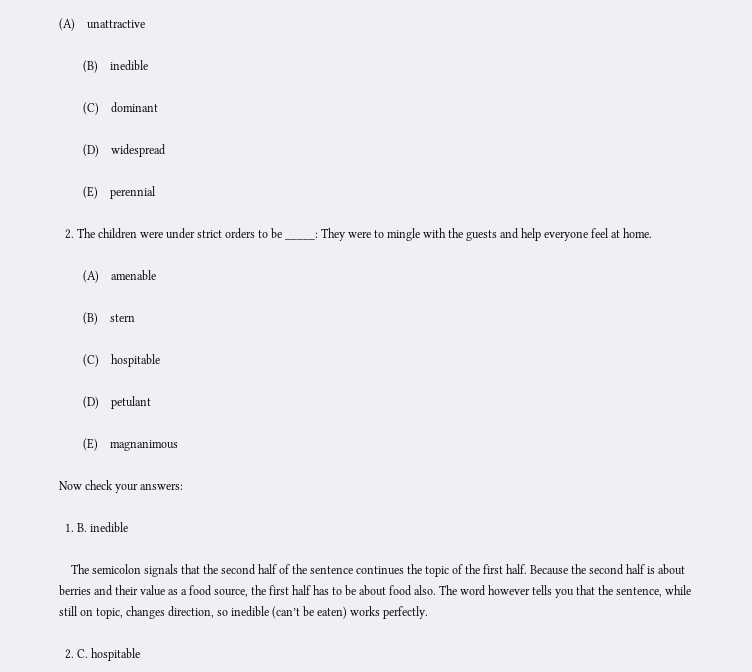(A)    unattractive

        (B)    inedible

        (C)    dominant

        (D)    widespread

        (E)    perennial

  2. The children were under strict orders to be _____: They were to mingle with the guests and help everyone feel at home.

        (A)    amenable

        (B)    stern

        (C)    hospitable

        (D)    petulant

        (E)    magnanimous

Now check your answers:

  1. B. inedible

    The semicolon signals that the second half of the sentence continues the topic of the first half. Because the second half is about berries and their value as a food source, the first half has to be about food also. The word however tells you that the sentence, while still on topic, changes direction, so inedible (can’t be eaten) works perfectly.

  2. C. hospitable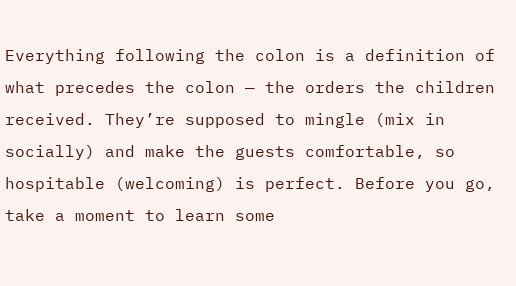Everything following the colon is a definition of what precedes the colon — the orders the children received. They’re supposed to mingle (mix in socially) and make the guests comfortable, so hospitable (welcoming) is perfect. Before you go, take a moment to learn some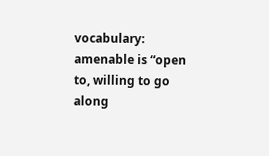vocabulary: amenable is “open to, willing to go along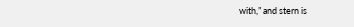with,” and stern is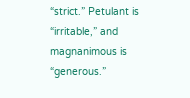“strict.” Petulant is “irritable,” and magnanimous is “generous.”